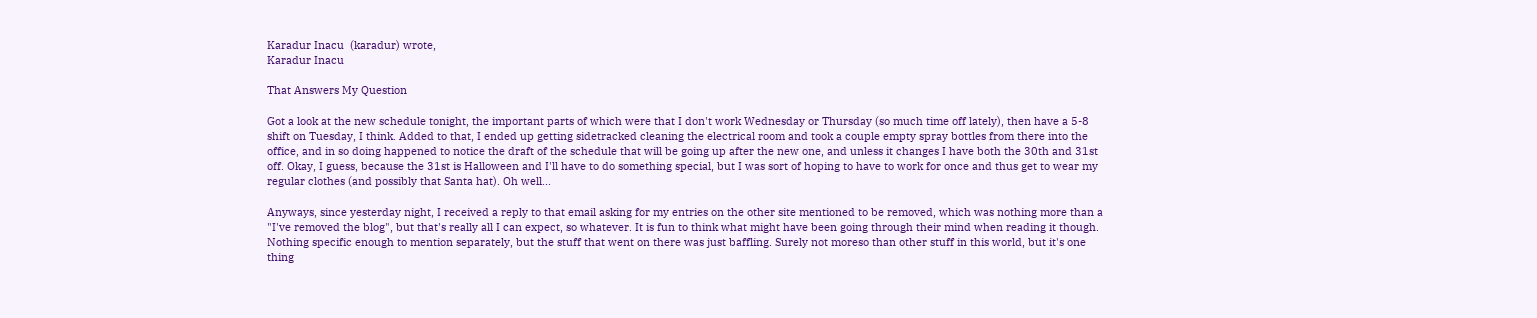Karadur Inacu  (karadur) wrote,
Karadur Inacu

That Answers My Question

Got a look at the new schedule tonight, the important parts of which were that I don't work Wednesday or Thursday (so much time off lately), then have a 5-8 shift on Tuesday, I think. Added to that, I ended up getting sidetracked cleaning the electrical room and took a couple empty spray bottles from there into the office, and in so doing happened to notice the draft of the schedule that will be going up after the new one, and unless it changes I have both the 30th and 31st off. Okay, I guess, because the 31st is Halloween and I'll have to do something special, but I was sort of hoping to have to work for once and thus get to wear my regular clothes (and possibly that Santa hat). Oh well...

Anyways, since yesterday night, I received a reply to that email asking for my entries on the other site mentioned to be removed, which was nothing more than a "I've removed the blog", but that's really all I can expect, so whatever. It is fun to think what might have been going through their mind when reading it though. Nothing specific enough to mention separately, but the stuff that went on there was just baffling. Surely not moreso than other stuff in this world, but it's one thing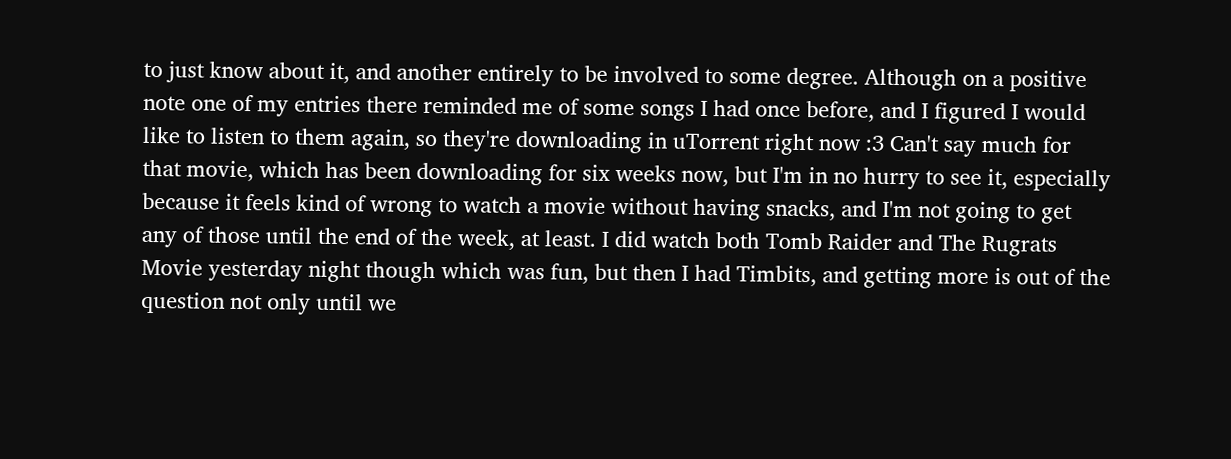to just know about it, and another entirely to be involved to some degree. Although on a positive note one of my entries there reminded me of some songs I had once before, and I figured I would like to listen to them again, so they're downloading in uTorrent right now :3 Can't say much for that movie, which has been downloading for six weeks now, but I'm in no hurry to see it, especially because it feels kind of wrong to watch a movie without having snacks, and I'm not going to get any of those until the end of the week, at least. I did watch both Tomb Raider and The Rugrats Movie yesterday night though which was fun, but then I had Timbits, and getting more is out of the question not only until we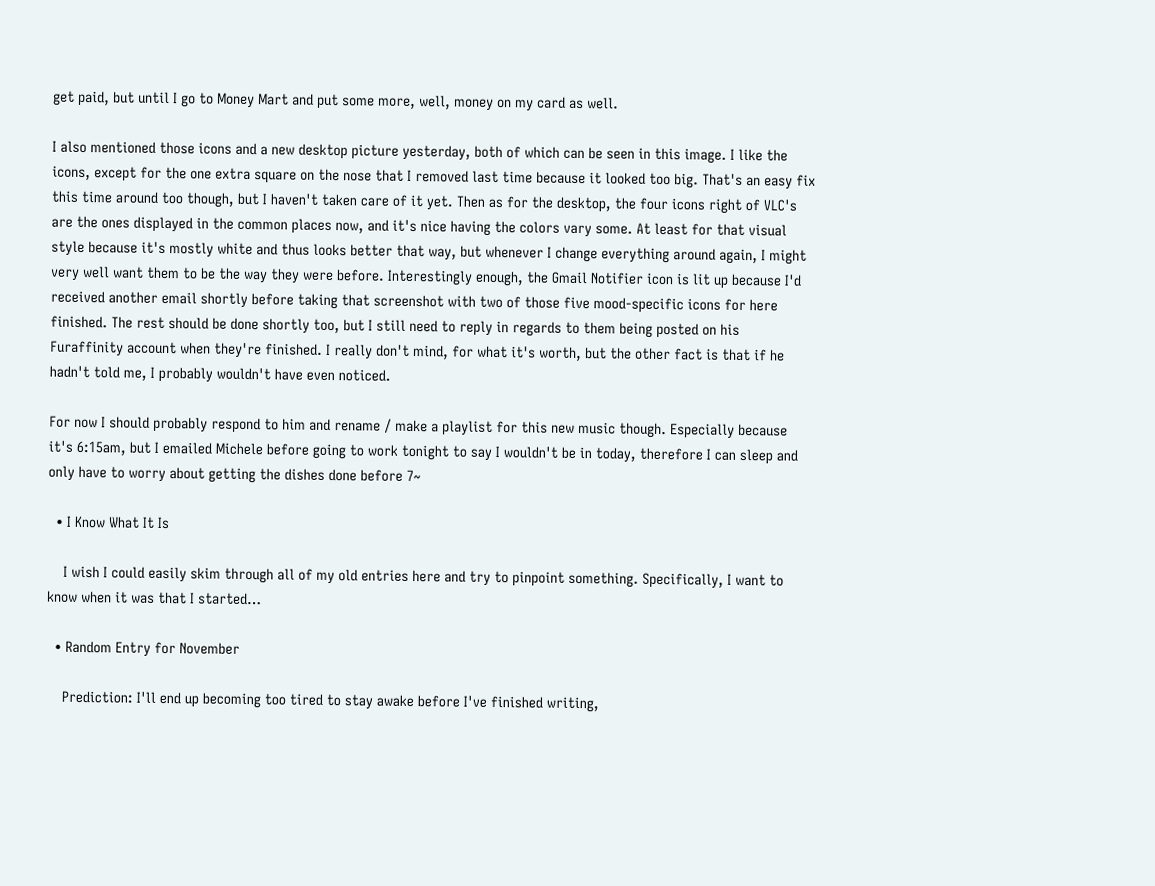get paid, but until I go to Money Mart and put some more, well, money on my card as well.

I also mentioned those icons and a new desktop picture yesterday, both of which can be seen in this image. I like the icons, except for the one extra square on the nose that I removed last time because it looked too big. That's an easy fix this time around too though, but I haven't taken care of it yet. Then as for the desktop, the four icons right of VLC's are the ones displayed in the common places now, and it's nice having the colors vary some. At least for that visual style because it's mostly white and thus looks better that way, but whenever I change everything around again, I might very well want them to be the way they were before. Interestingly enough, the Gmail Notifier icon is lit up because I'd received another email shortly before taking that screenshot with two of those five mood-specific icons for here finished. The rest should be done shortly too, but I still need to reply in regards to them being posted on his Furaffinity account when they're finished. I really don't mind, for what it's worth, but the other fact is that if he hadn't told me, I probably wouldn't have even noticed.

For now I should probably respond to him and rename / make a playlist for this new music though. Especially because it's 6:15am, but I emailed Michele before going to work tonight to say I wouldn't be in today, therefore I can sleep and only have to worry about getting the dishes done before 7~

  • I Know What It Is

    I wish I could easily skim through all of my old entries here and try to pinpoint something. Specifically, I want to know when it was that I started…

  • Random Entry for November

    Prediction: I'll end up becoming too tired to stay awake before I've finished writing,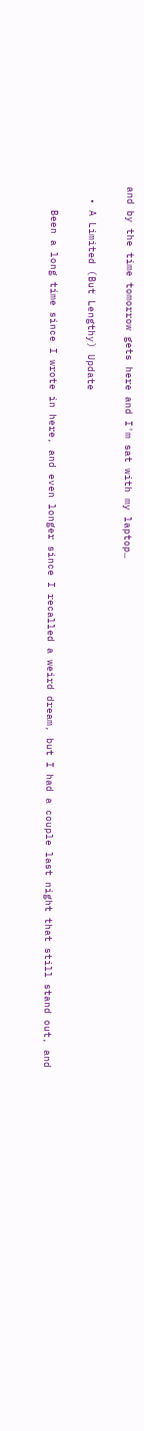and by the time tomorrow gets here and I'm sat with my laptop…

  • A Limited (But Lengthy) Update

    Been a long time since I wrote in here, and even longer since I recalled a weird dream, but I had a couple last night that still stand out, and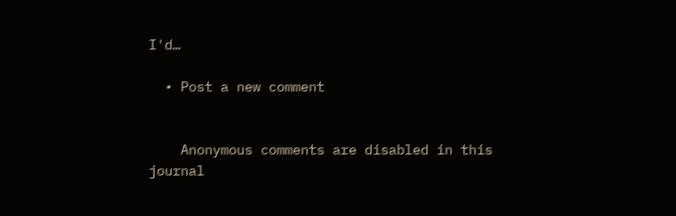I'd…

  • Post a new comment


    Anonymous comments are disabled in this journal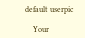default userpic

    Your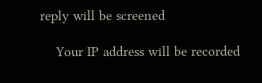reply will be screened

    Your IP address will be recorded